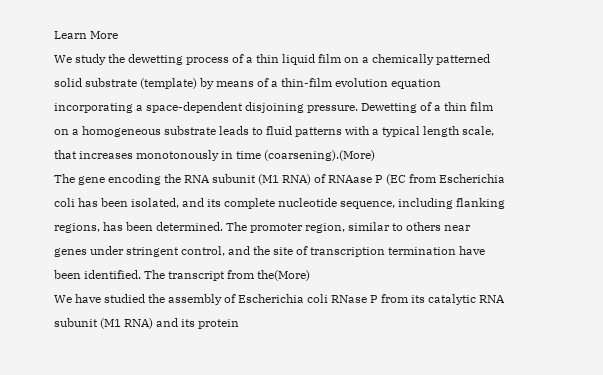Learn More
We study the dewetting process of a thin liquid film on a chemically patterned solid substrate (template) by means of a thin-film evolution equation incorporating a space-dependent disjoining pressure. Dewetting of a thin film on a homogeneous substrate leads to fluid patterns with a typical length scale, that increases monotonously in time (coarsening).(More)
The gene encoding the RNA subunit (M1 RNA) of RNAase P (EC from Escherichia coli has been isolated, and its complete nucleotide sequence, including flanking regions, has been determined. The promoter region, similar to others near genes under stringent control, and the site of transcription termination have been identified. The transcript from the(More)
We have studied the assembly of Escherichia coli RNase P from its catalytic RNA subunit (M1 RNA) and its protein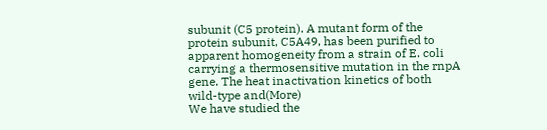subunit (C5 protein). A mutant form of the protein subunit, C5A49, has been purified to apparent homogeneity from a strain of E. coli carrying a thermosensitive mutation in the rnpA gene. The heat inactivation kinetics of both wild-type and(More)
We have studied the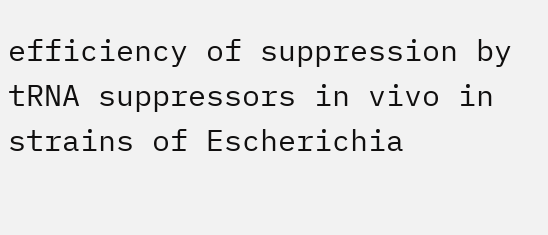efficiency of suppression by tRNA suppressors in vivo in strains of Escherichia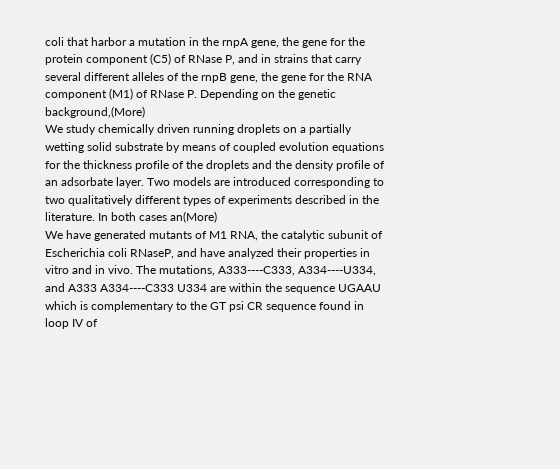coli that harbor a mutation in the rnpA gene, the gene for the protein component (C5) of RNase P, and in strains that carry several different alleles of the rnpB gene, the gene for the RNA component (M1) of RNase P. Depending on the genetic background,(More)
We study chemically driven running droplets on a partially wetting solid substrate by means of coupled evolution equations for the thickness profile of the droplets and the density profile of an adsorbate layer. Two models are introduced corresponding to two qualitatively different types of experiments described in the literature. In both cases an(More)
We have generated mutants of M1 RNA, the catalytic subunit of Escherichia coli RNaseP, and have analyzed their properties in vitro and in vivo. The mutations, A333----C333, A334----U334, and A333 A334----C333 U334 are within the sequence UGAAU which is complementary to the GT psi CR sequence found in loop IV of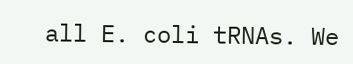all E. coli tRNAs. We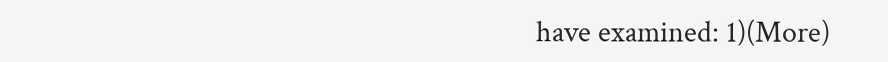have examined: 1)(More)